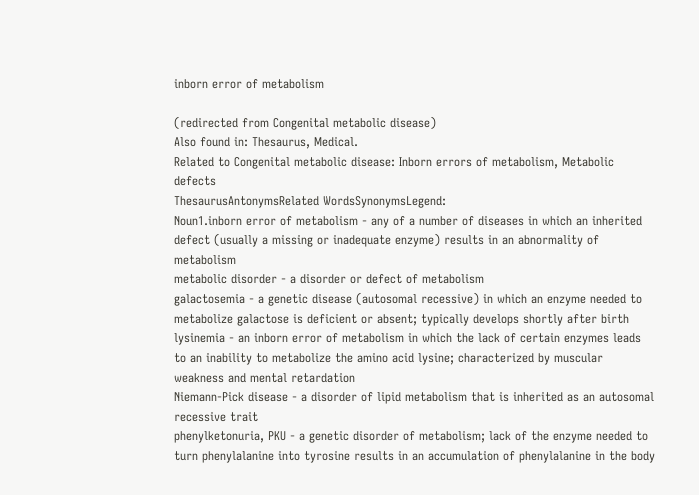inborn error of metabolism

(redirected from Congenital metabolic disease)
Also found in: Thesaurus, Medical.
Related to Congenital metabolic disease: Inborn errors of metabolism, Metabolic defects
ThesaurusAntonymsRelated WordsSynonymsLegend:
Noun1.inborn error of metabolism - any of a number of diseases in which an inherited defect (usually a missing or inadequate enzyme) results in an abnormality of metabolism
metabolic disorder - a disorder or defect of metabolism
galactosemia - a genetic disease (autosomal recessive) in which an enzyme needed to metabolize galactose is deficient or absent; typically develops shortly after birth
lysinemia - an inborn error of metabolism in which the lack of certain enzymes leads to an inability to metabolize the amino acid lysine; characterized by muscular weakness and mental retardation
Niemann-Pick disease - a disorder of lipid metabolism that is inherited as an autosomal recessive trait
phenylketonuria, PKU - a genetic disorder of metabolism; lack of the enzyme needed to turn phenylalanine into tyrosine results in an accumulation of phenylalanine in the body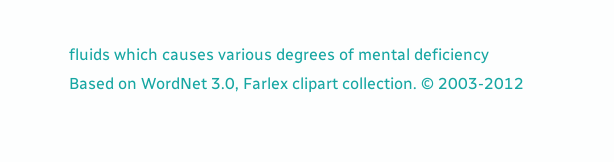fluids which causes various degrees of mental deficiency
Based on WordNet 3.0, Farlex clipart collection. © 2003-2012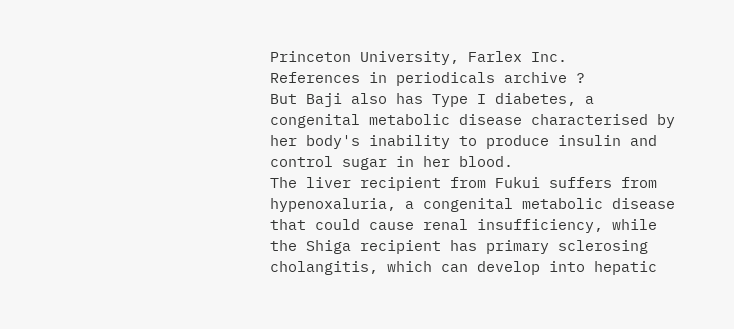Princeton University, Farlex Inc.
References in periodicals archive ?
But Baji also has Type I diabetes, a congenital metabolic disease characterised by her body's inability to produce insulin and control sugar in her blood.
The liver recipient from Fukui suffers from hypenoxaluria, a congenital metabolic disease that could cause renal insufficiency, while the Shiga recipient has primary sclerosing cholangitis, which can develop into hepatic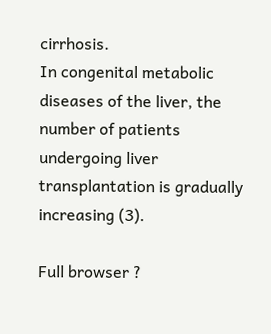cirrhosis.
In congenital metabolic diseases of the liver, the number of patients undergoing liver transplantation is gradually increasing (3).

Full browser ?